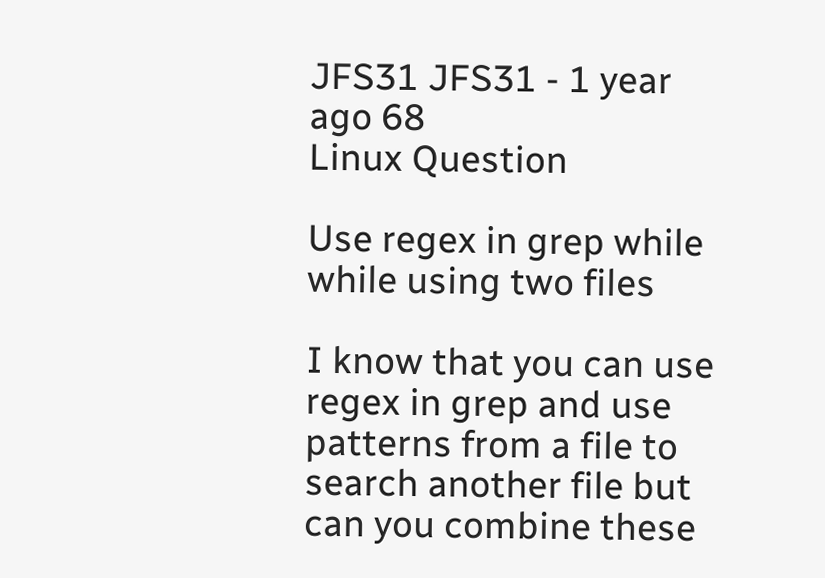JFS31 JFS31 - 1 year ago 68
Linux Question

Use regex in grep while while using two files

I know that you can use regex in grep and use patterns from a file to search another file but can you combine these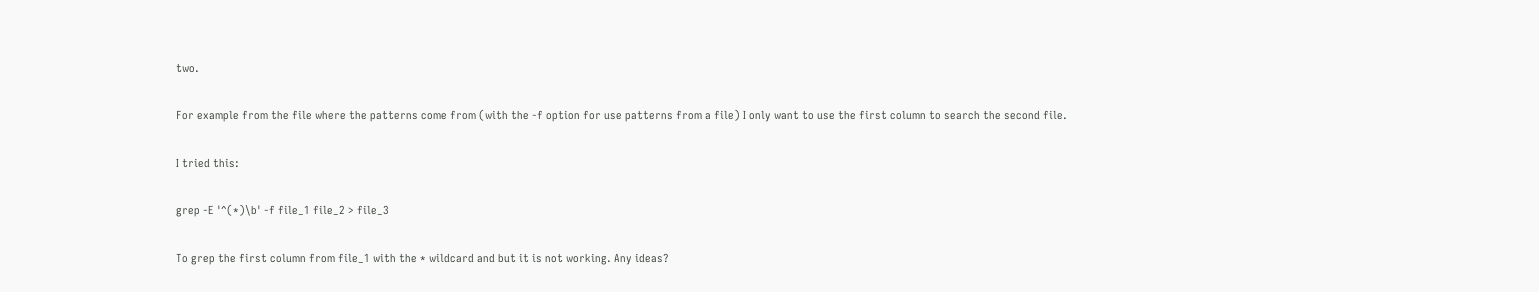two.

For example from the file where the patterns come from (with the -f option for use patterns from a file) I only want to use the first column to search the second file.

I tried this:

grep -E '^(*)\b' -f file_1 file_2 > file_3

To grep the first column from file_1 with the * wildcard and but it is not working. Any ideas?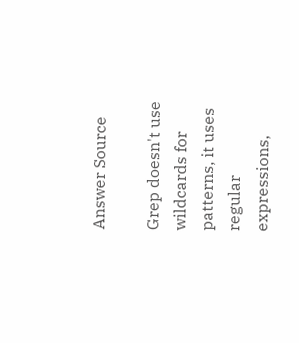Answer Source

Grep doesn't use wildcards for patterns, it uses regular expressions,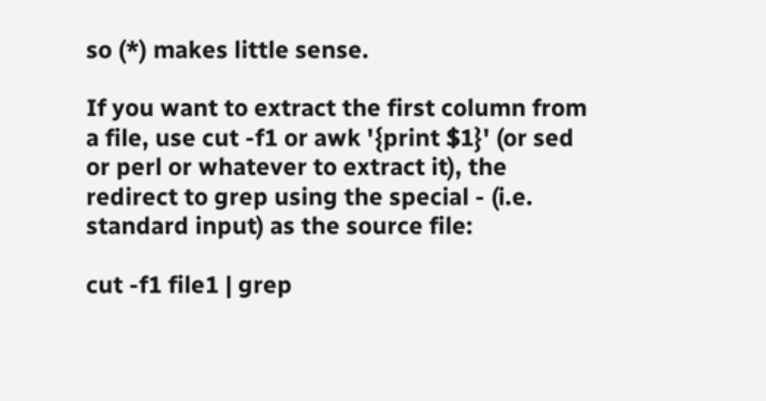so (*) makes little sense.

If you want to extract the first column from a file, use cut -f1 or awk '{print $1}' (or sed or perl or whatever to extract it), the redirect to grep using the special - (i.e. standard input) as the source file:

cut -f1 file1 | grep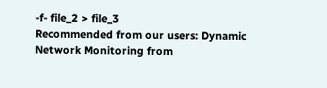-f- file_2 > file_3
Recommended from our users: Dynamic Network Monitoring from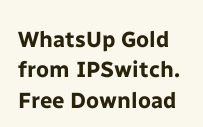WhatsUp Gold from IPSwitch. Free Download